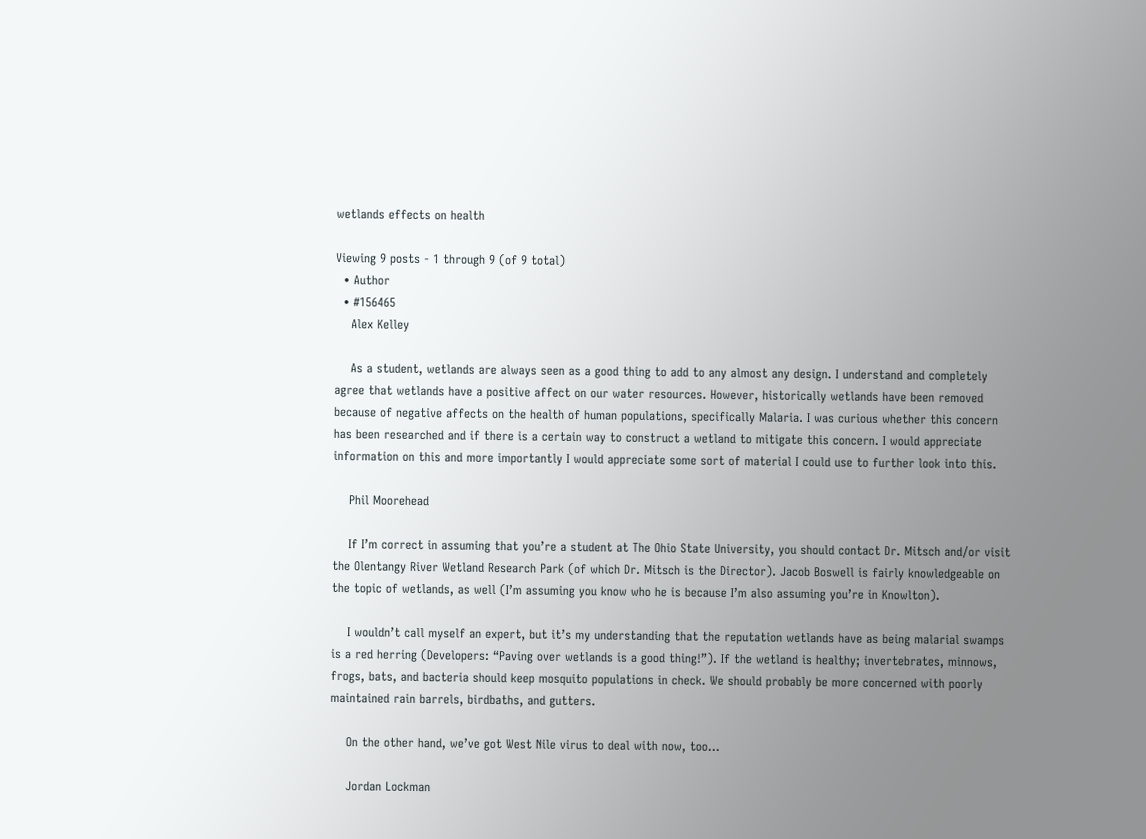wetlands effects on health

Viewing 9 posts - 1 through 9 (of 9 total)
  • Author
  • #156465
    Alex Kelley

    As a student, wetlands are always seen as a good thing to add to any almost any design. I understand and completely agree that wetlands have a positive affect on our water resources. However, historically wetlands have been removed because of negative affects on the health of human populations, specifically Malaria. I was curious whether this concern has been researched and if there is a certain way to construct a wetland to mitigate this concern. I would appreciate information on this and more importantly I would appreciate some sort of material I could use to further look into this.

    Phil Moorehead

    If I’m correct in assuming that you’re a student at The Ohio State University, you should contact Dr. Mitsch and/or visit the Olentangy River Wetland Research Park (of which Dr. Mitsch is the Director). Jacob Boswell is fairly knowledgeable on the topic of wetlands, as well (I’m assuming you know who he is because I’m also assuming you’re in Knowlton).

    I wouldn’t call myself an expert, but it’s my understanding that the reputation wetlands have as being malarial swamps is a red herring (Developers: “Paving over wetlands is a good thing!”). If the wetland is healthy; invertebrates, minnows, frogs, bats, and bacteria should keep mosquito populations in check. We should probably be more concerned with poorly maintained rain barrels, birdbaths, and gutters.

    On the other hand, we’ve got West Nile virus to deal with now, too…

    Jordan Lockman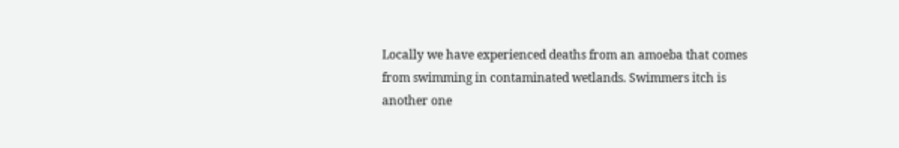Locally we have experienced deaths from an amoeba that comes from swimming in contaminated wetlands. Swimmers itch is another one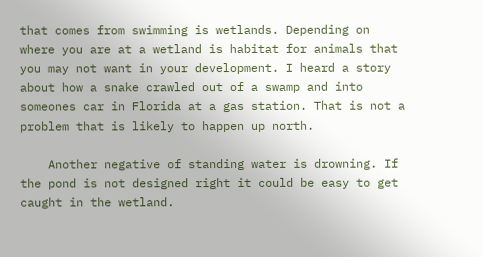that comes from swimming is wetlands. Depending on where you are at a wetland is habitat for animals that you may not want in your development. I heard a story about how a snake crawled out of a swamp and into someones car in Florida at a gas station. That is not a problem that is likely to happen up north.

    Another negative of standing water is drowning. If the pond is not designed right it could be easy to get caught in the wetland.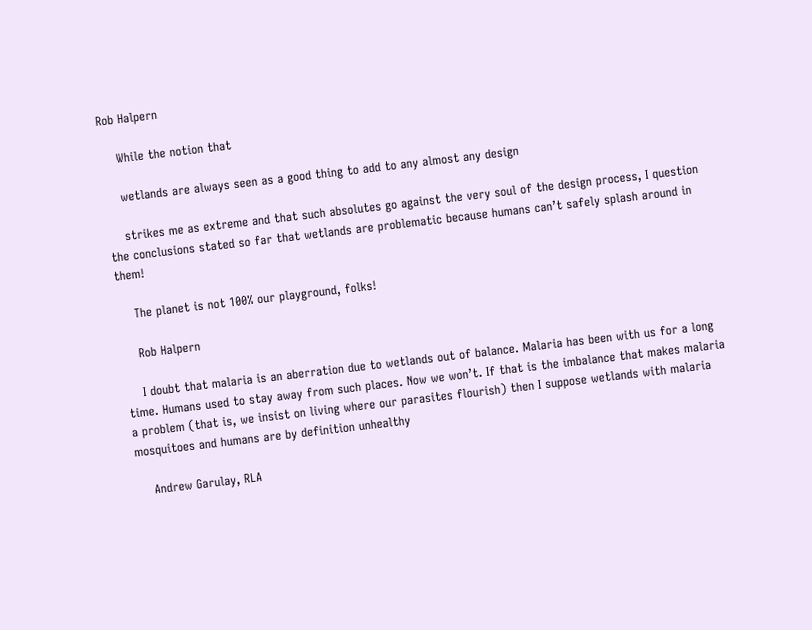Rob Halpern

    While the notion that

    wetlands are always seen as a good thing to add to any almost any design

    strikes me as extreme and that such absolutes go against the very soul of the design process, I question the conclusions stated so far that wetlands are problematic because humans can’t safely splash around in them!

    The planet is not 100% our playground, folks!

    Rob Halpern

    I doubt that malaria is an aberration due to wetlands out of balance. Malaria has been with us for a long time. Humans used to stay away from such places. Now we won’t. If that is the imbalance that makes malaria a problem (that is, we insist on living where our parasites flourish) then I suppose wetlands with malaria mosquitoes and humans are by definition unhealthy

    Andrew Garulay, RLA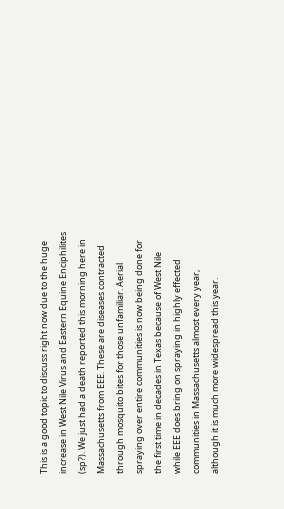This is a good topic to discuss right now due to the huge increase in West Nile Virus and Eastern Equine Enciphilites (sp?). We just had a death reported this morning here in Massachusetts from EEE. These are diseases contracted through mosquito bites for those unfamiliar. Aerial spraying over entire communities is now being done for the first time in decades in Texas because of West Nile while EEE does bring on spraying in highly effected communities in Massachusetts almost every year, although it is much more widespread this year.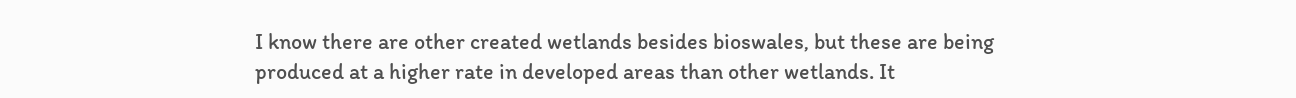I know there are other created wetlands besides bioswales, but these are being produced at a higher rate in developed areas than other wetlands. It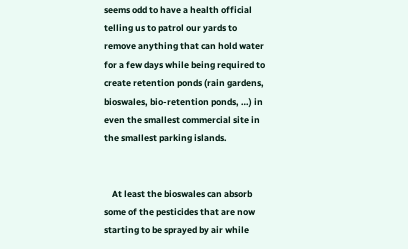seems odd to have a health official telling us to patrol our yards to remove anything that can hold water for a few days while being required to create retention ponds (rain gardens, bioswales, bio-retention ponds, …) in even the smallest commercial site in the smallest parking islands.


    At least the bioswales can absorb some of the pesticides that are now starting to be sprayed by air while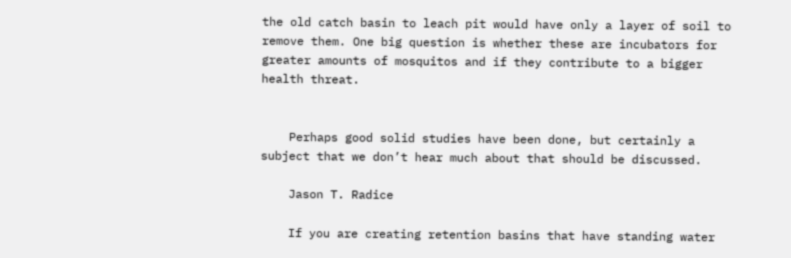the old catch basin to leach pit would have only a layer of soil to remove them. One big question is whether these are incubators for greater amounts of mosquitos and if they contribute to a bigger health threat.


    Perhaps good solid studies have been done, but certainly a subject that we don’t hear much about that should be discussed.

    Jason T. Radice

    If you are creating retention basins that have standing water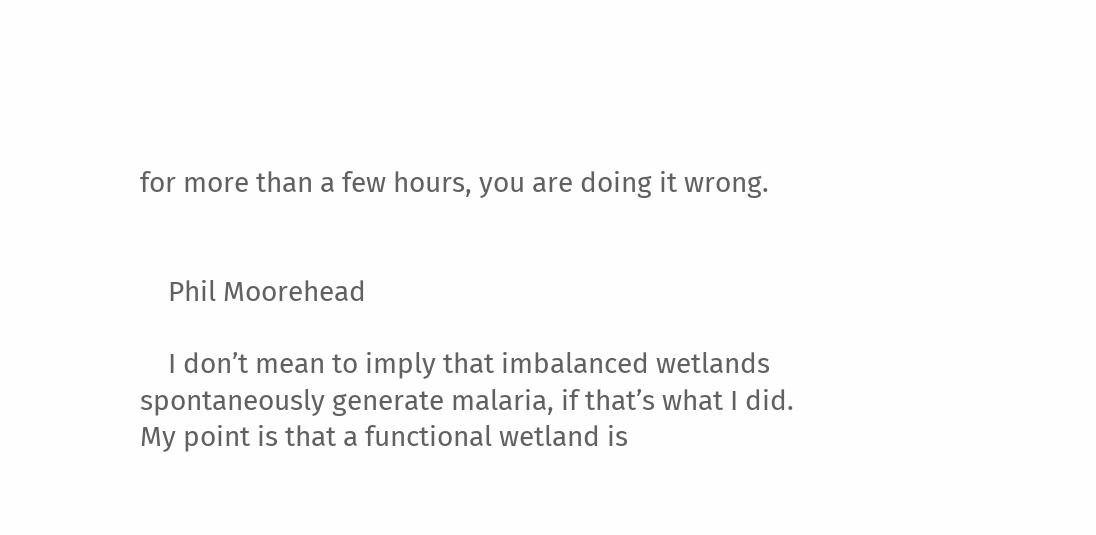for more than a few hours, you are doing it wrong.


    Phil Moorehead

    I don’t mean to imply that imbalanced wetlands spontaneously generate malaria, if that’s what I did. My point is that a functional wetland is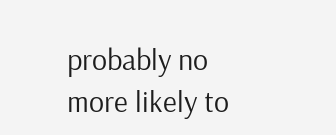probably no more likely to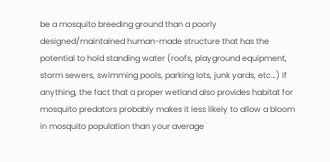be a mosquito breeding ground than a poorly designed/maintained human-made structure that has the potential to hold standing water (roofs, playground equipment, storm sewers, swimming pools, parking lots, junk yards, etc…) If anything, the fact that a proper wetland also provides habitat for mosquito predators probably makes it less likely to allow a bloom in mosquito population than your average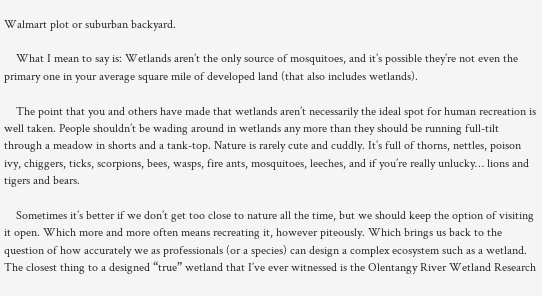Walmart plot or suburban backyard.

    What I mean to say is: Wetlands aren’t the only source of mosquitoes, and it’s possible they’re not even the primary one in your average square mile of developed land (that also includes wetlands).

    The point that you and others have made that wetlands aren’t necessarily the ideal spot for human recreation is well taken. People shouldn’t be wading around in wetlands any more than they should be running full-tilt through a meadow in shorts and a tank-top. Nature is rarely cute and cuddly. It’s full of thorns, nettles, poison ivy, chiggers, ticks, scorpions, bees, wasps, fire ants, mosquitoes, leeches, and if you’re really unlucky… lions and tigers and bears.

    Sometimes it’s better if we don’t get too close to nature all the time, but we should keep the option of visiting it open. Which more and more often means recreating it, however piteously. Which brings us back to the question of how accurately we as professionals (or a species) can design a complex ecosystem such as a wetland. The closest thing to a designed “true” wetland that I’ve ever witnessed is the Olentangy River Wetland Research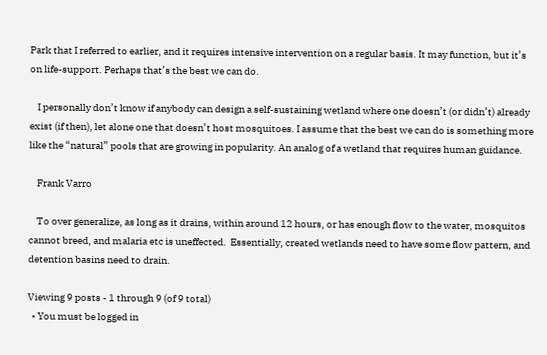Park that I referred to earlier, and it requires intensive intervention on a regular basis. It may function, but it’s on life-support. Perhaps that’s the best we can do.

    I personally don’t know if anybody can design a self-sustaining wetland where one doesn’t (or didn’t) already exist (if then), let alone one that doesn’t host mosquitoes. I assume that the best we can do is something more like the “natural” pools that are growing in popularity. An analog of a wetland that requires human guidance.

    Frank Varro

    To over generalize, as long as it drains, within around 12 hours, or has enough flow to the water, mosquitos cannot breed, and malaria etc is uneffected.  Essentially, created wetlands need to have some flow pattern, and detention basins need to drain.

Viewing 9 posts - 1 through 9 (of 9 total)
  • You must be logged in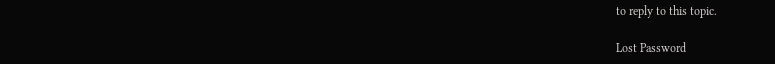to reply to this topic.

Lost Password